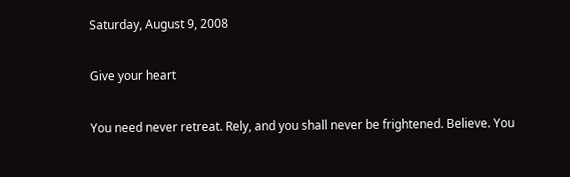Saturday, August 9, 2008

Give your heart

You need never retreat. Rely, and you shall never be frightened. Believe. You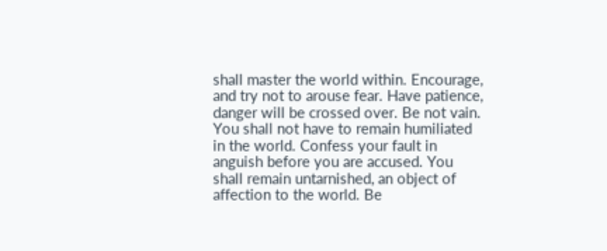shall master the world within. Encourage, and try not to arouse fear. Have patience, danger will be crossed over. Be not vain. You shall not have to remain humiliated in the world. Confess your fault in anguish before you are accused. You shall remain untarnished, an object of affection to the world. Be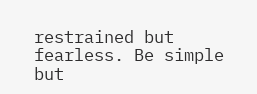restrained but fearless. Be simple but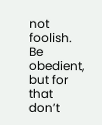not foolish. Be obedient, but for that don’t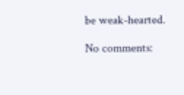be weak-hearted.

No comments: